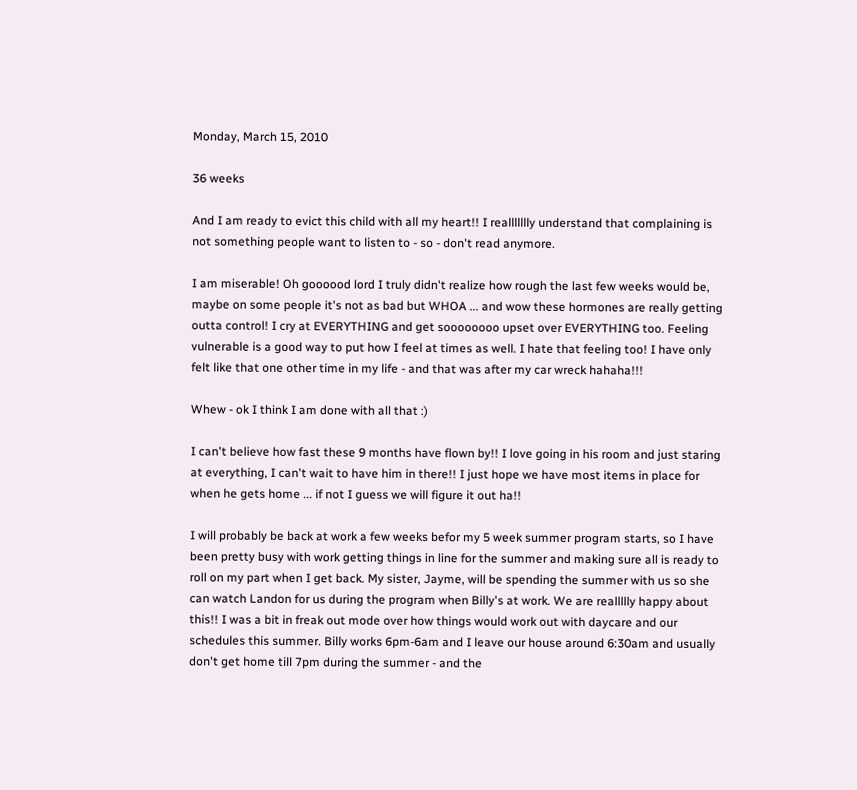Monday, March 15, 2010

36 weeks

And I am ready to evict this child with all my heart!! I reallllllly understand that complaining is not something people want to listen to - so - don't read anymore.

I am miserable! Oh goooood lord I truly didn't realize how rough the last few weeks would be, maybe on some people it's not as bad but WHOA ... and wow these hormones are really getting outta control! I cry at EVERYTHING and get soooooooo upset over EVERYTHING too. Feeling vulnerable is a good way to put how I feel at times as well. I hate that feeling too! I have only felt like that one other time in my life - and that was after my car wreck hahaha!!!

Whew - ok I think I am done with all that :)

I can't believe how fast these 9 months have flown by!! I love going in his room and just staring at everything, I can't wait to have him in there!! I just hope we have most items in place for when he gets home ... if not I guess we will figure it out ha!!

I will probably be back at work a few weeks befor my 5 week summer program starts, so I have been pretty busy with work getting things in line for the summer and making sure all is ready to roll on my part when I get back. My sister, Jayme, will be spending the summer with us so she can watch Landon for us during the program when Billy's at work. We are reallllly happy about this!! I was a bit in freak out mode over how things would work out with daycare and our schedules this summer. Billy works 6pm-6am and I leave our house around 6:30am and usually don't get home till 7pm during the summer - and the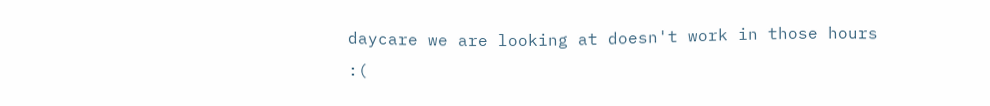daycare we are looking at doesn't work in those hours :(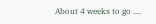About 4 weeks to go ....